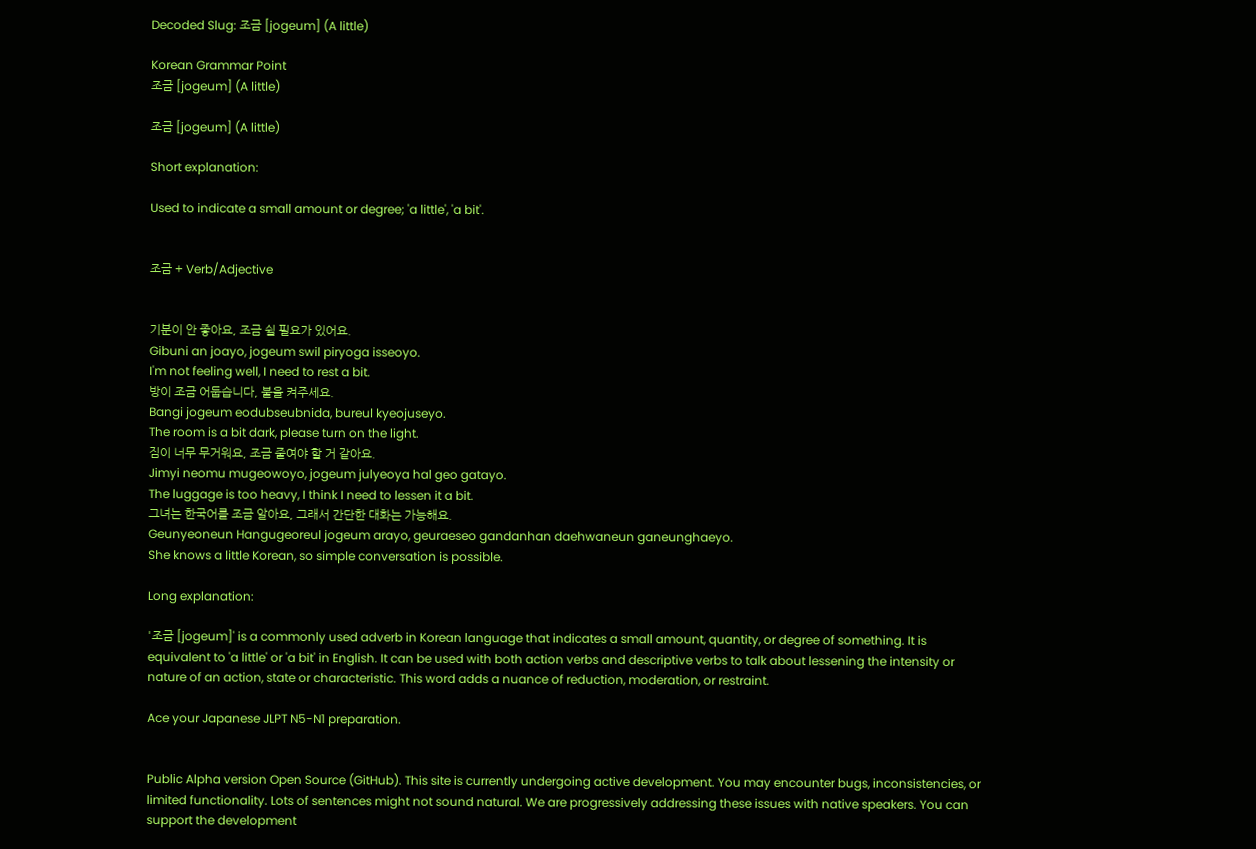Decoded Slug: 조금 [jogeum] (A little)

Korean Grammar Point
조금 [jogeum] (A little)

조금 [jogeum] (A little)

Short explanation:

Used to indicate a small amount or degree; 'a little', 'a bit'.


조금 + Verb/Adjective


기분이 안 좋아요, 조금 쉴 필요가 있어요.
Gibuni an joayo, jogeum swil piryoga isseoyo.
I'm not feeling well, I need to rest a bit.
방이 조금 어둡습니다, 불을 켜주세요.
Bangi jogeum eodubseubnida, bureul kyeojuseyo.
The room is a bit dark, please turn on the light.
짐이 너무 무거워요, 조금 줄여야 할 거 같아요.
Jimyi neomu mugeowoyo, jogeum julyeoya hal geo gatayo.
The luggage is too heavy, I think I need to lessen it a bit.
그녀는 한국어를 조금 알아요, 그래서 간단한 대화는 가능해요.
Geunyeoneun Hangugeoreul jogeum arayo, geuraeseo gandanhan daehwaneun ganeunghaeyo.
She knows a little Korean, so simple conversation is possible.

Long explanation:

'조금 [jogeum]' is a commonly used adverb in Korean language that indicates a small amount, quantity, or degree of something. It is equivalent to 'a little' or 'a bit' in English. It can be used with both action verbs and descriptive verbs to talk about lessening the intensity or nature of an action, state or characteristic. This word adds a nuance of reduction, moderation, or restraint.

Ace your Japanese JLPT N5-N1 preparation.


Public Alpha version Open Source (GitHub). This site is currently undergoing active development. You may encounter bugs, inconsistencies, or limited functionality. Lots of sentences might not sound natural. We are progressively addressing these issues with native speakers. You can support the development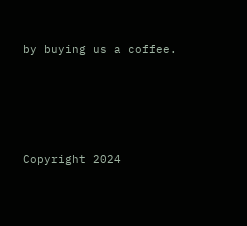by buying us a coffee.




Copyright 2024